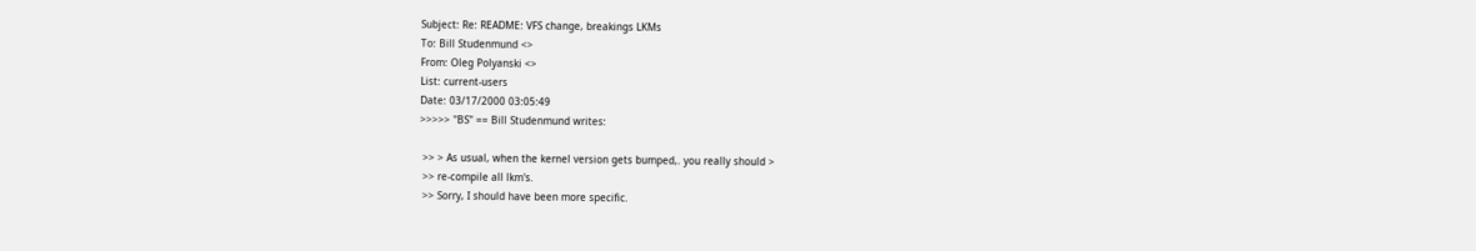Subject: Re: README: VFS change, breakings LKMs
To: Bill Studenmund <>
From: Oleg Polyanski <>
List: current-users
Date: 03/17/2000 03:05:49
>>>>> "BS" == Bill Studenmund writes:

 >> > As usual, when the kernel version gets bumped,. you really should >
 >> re-compile all lkm's.
 >> Sorry, I should have been more specific.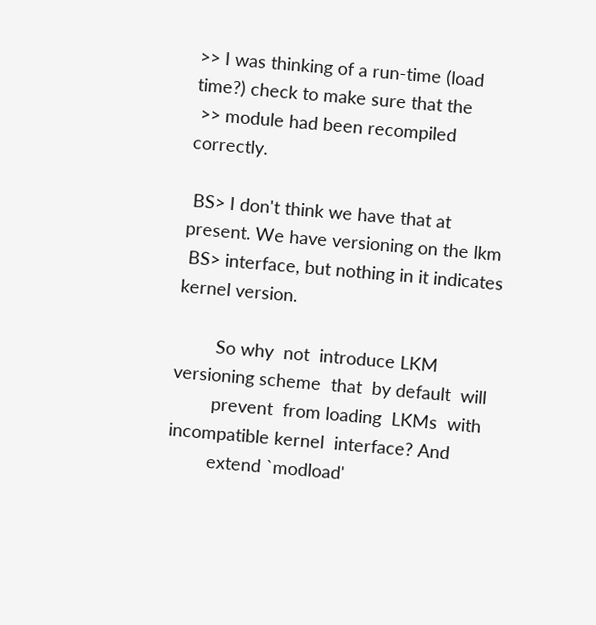>> I was thinking of a run-time (load time?) check to make sure that the
 >> module had been recompiled correctly.

 BS> I don't think we have that at present. We have versioning on the lkm
 BS> interface, but nothing in it indicates kernel version.

        So why  not  introduce LKM  versioning scheme  that  by default  will
        prevent  from loading  LKMs  with incompatible kernel  interface? And
        extend `modload'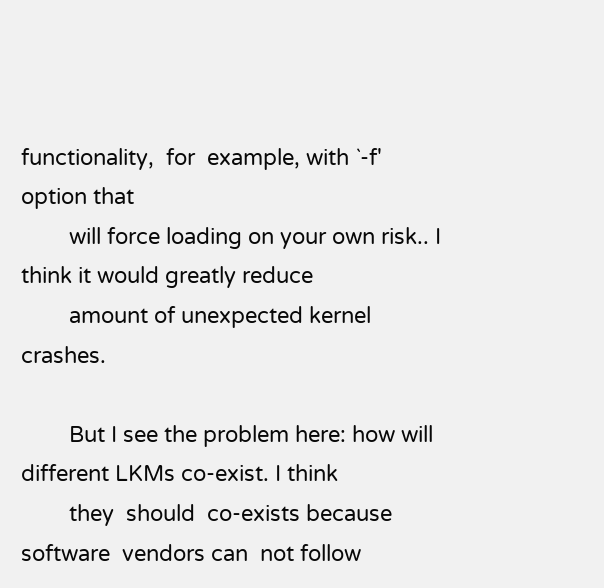functionality,  for  example, with `-f'  option that
        will force loading on your own risk.. I think it would greatly reduce
        amount of unexpected kernel crashes.

        But I see the problem here: how will different LKMs co-exist. I think
        they  should  co-exists because software  vendors can  not follow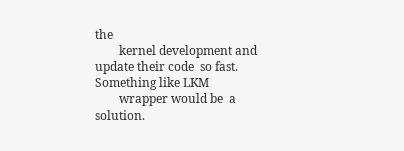the
        kernel development and update their code  so fast. Something like LKM
        wrapper would be  a solution.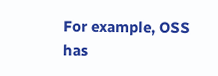For example, OSS  has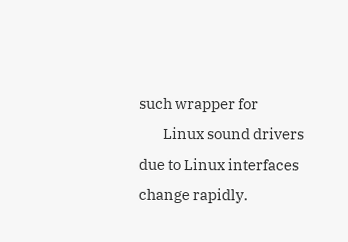such wrapper for
        Linux sound drivers due to Linux interfaces change rapidly.